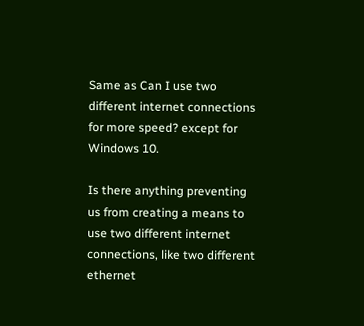Same as Can I use two different internet connections for more speed? except for Windows 10.

Is there anything preventing us from creating a means to use two different internet connections, like two different ethernet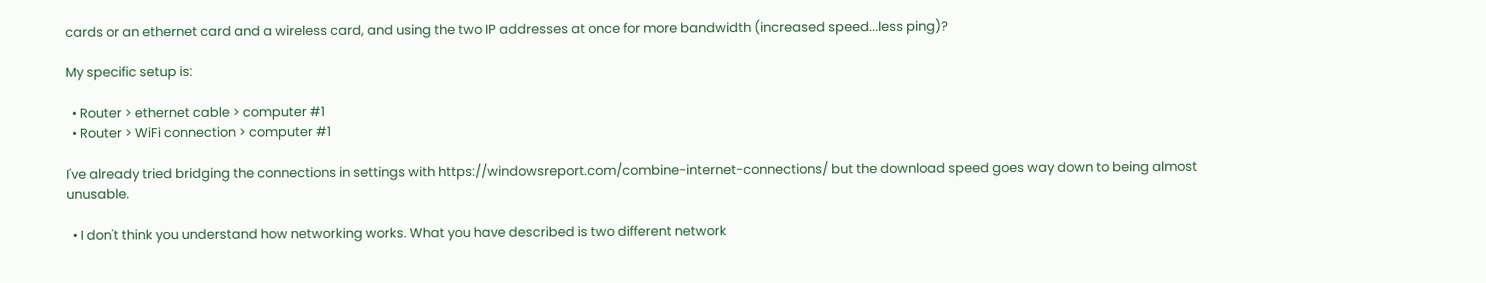cards or an ethernet card and a wireless card, and using the two IP addresses at once for more bandwidth (increased speed...less ping)?

My specific setup is:

  • Router > ethernet cable > computer #1
  • Router > WiFi connection > computer #1

I've already tried bridging the connections in settings with https://windowsreport.com/combine-internet-connections/ but the download speed goes way down to being almost unusable.

  • I don't think you understand how networking works. What you have described is two different network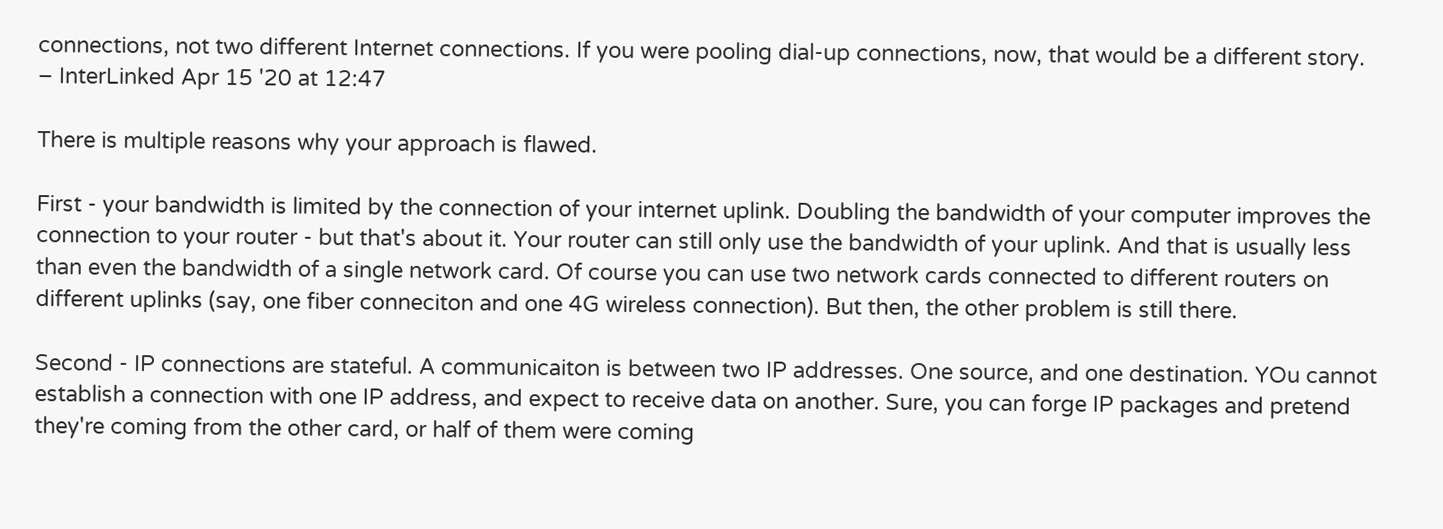connections, not two different Internet connections. If you were pooling dial-up connections, now, that would be a different story. – InterLinked Apr 15 '20 at 12:47

There is multiple reasons why your approach is flawed.

First - your bandwidth is limited by the connection of your internet uplink. Doubling the bandwidth of your computer improves the connection to your router - but that's about it. Your router can still only use the bandwidth of your uplink. And that is usually less than even the bandwidth of a single network card. Of course you can use two network cards connected to different routers on different uplinks (say, one fiber conneciton and one 4G wireless connection). But then, the other problem is still there.

Second - IP connections are stateful. A communicaiton is between two IP addresses. One source, and one destination. YOu cannot establish a connection with one IP address, and expect to receive data on another. Sure, you can forge IP packages and pretend they're coming from the other card, or half of them were coming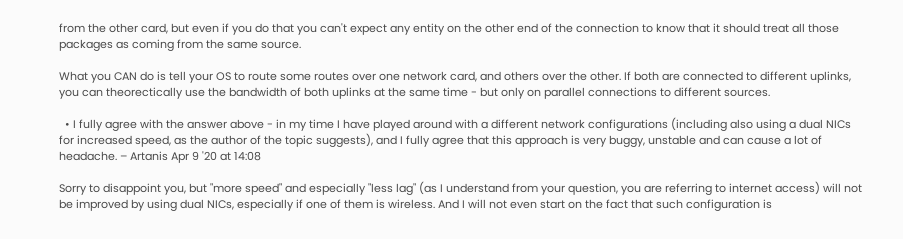from the other card, but even if you do that you can't expect any entity on the other end of the connection to know that it should treat all those packages as coming from the same source.

What you CAN do is tell your OS to route some routes over one network card, and others over the other. If both are connected to different uplinks, you can theorectically use the bandwidth of both uplinks at the same time - but only on parallel connections to different sources.

  • I fully agree with the answer above - in my time I have played around with a different network configurations (including also using a dual NICs for increased speed, as the author of the topic suggests), and I fully agree that this approach is very buggy, unstable and can cause a lot of headache. – Artanis Apr 9 '20 at 14:08

Sorry to disappoint you, but "more speed" and especially "less lag" (as I understand from your question, you are referring to internet access) will not be improved by using dual NICs, especially if one of them is wireless. And I will not even start on the fact that such configuration is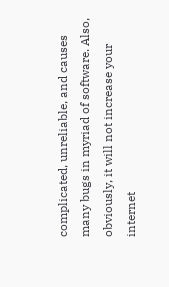complicated, unreliable, and causes many bugs in myriad of software. Also, obviously, it will not increase your internet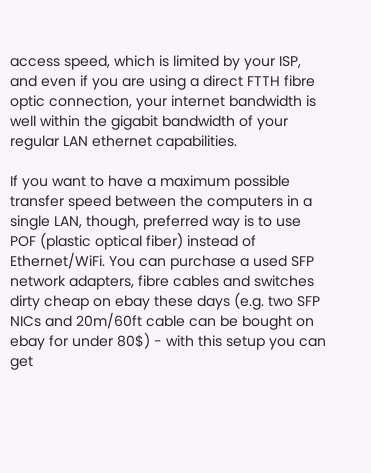access speed, which is limited by your ISP, and even if you are using a direct FTTH fibre optic connection, your internet bandwidth is well within the gigabit bandwidth of your regular LAN ethernet capabilities.

If you want to have a maximum possible transfer speed between the computers in a single LAN, though, preferred way is to use POF (plastic optical fiber) instead of Ethernet/WiFi. You can purchase a used SFP network adapters, fibre cables and switches dirty cheap on ebay these days (e.g. two SFP NICs and 20m/60ft cable can be bought on ebay for under 80$) - with this setup you can get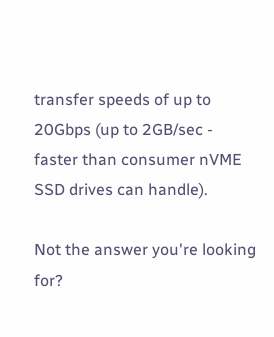transfer speeds of up to 20Gbps (up to 2GB/sec - faster than consumer nVME SSD drives can handle).

Not the answer you're looking for?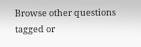Browse other questions tagged or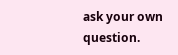ask your own question.